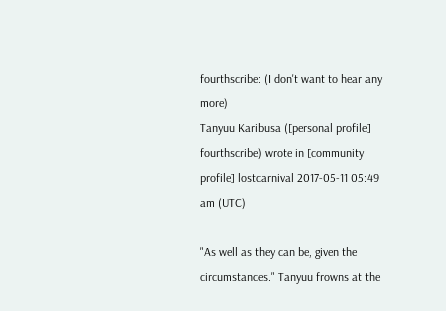fourthscribe: (I don't want to hear any more)
Tanyuu Karibusa ([personal profile] fourthscribe) wrote in [community profile] lostcarnival 2017-05-11 05:49 am (UTC)

"As well as they can be, given the circumstances." Tanyuu frowns at the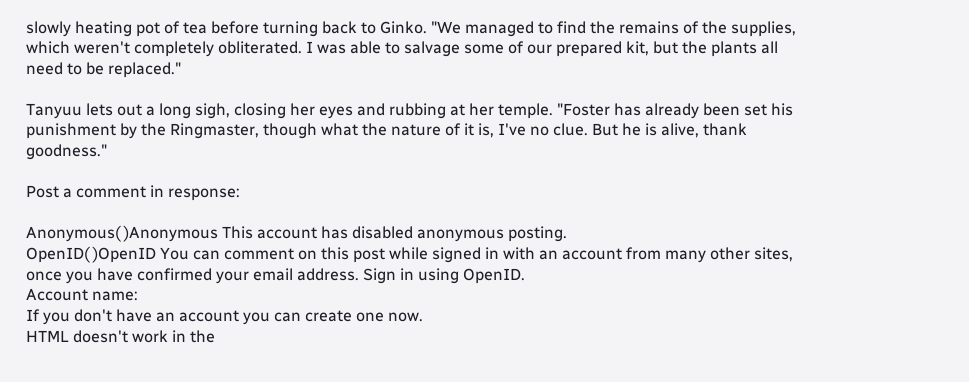slowly heating pot of tea before turning back to Ginko. "We managed to find the remains of the supplies, which weren't completely obliterated. I was able to salvage some of our prepared kit, but the plants all need to be replaced."

Tanyuu lets out a long sigh, closing her eyes and rubbing at her temple. "Foster has already been set his punishment by the Ringmaster, though what the nature of it is, I've no clue. But he is alive, thank goodness."

Post a comment in response:

Anonymous( )Anonymous This account has disabled anonymous posting.
OpenID( )OpenID You can comment on this post while signed in with an account from many other sites, once you have confirmed your email address. Sign in using OpenID.
Account name:
If you don't have an account you can create one now.
HTML doesn't work in the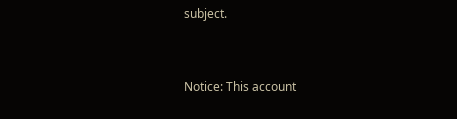subject.


Notice: This account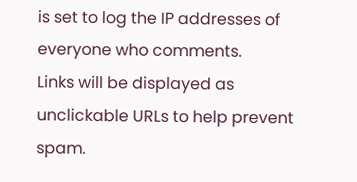is set to log the IP addresses of everyone who comments.
Links will be displayed as unclickable URLs to help prevent spam.